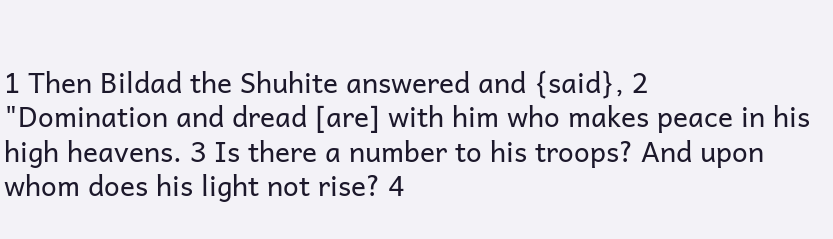1 Then Bildad the Shuhite answered and {said}, 2 "Domination and dread [are] with him who makes peace in his high heavens. 3 Is there a number to his troops? And upon whom does his light not rise? 4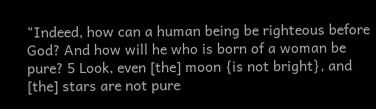"Indeed, how can a human being be righteous before God? And how will he who is born of a woman be pure? 5 Look, even [the] moon {is not bright}, and [the] stars are not pure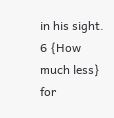in his sight. 6 {How much less} for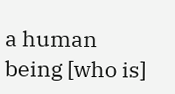a human being [who is]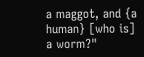a maggot, and {a human} [who is] a worm?"